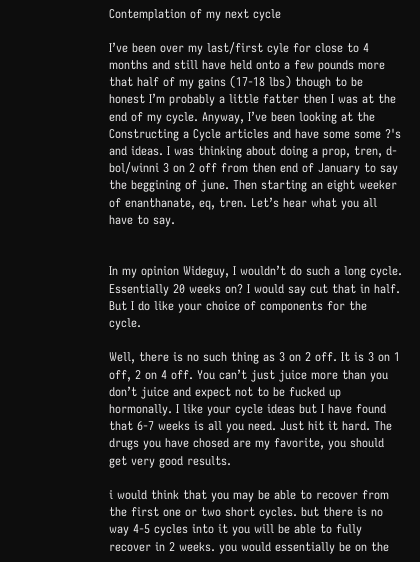Contemplation of my next cycle

I’ve been over my last/first cyle for close to 4 months and still have held onto a few pounds more that half of my gains (17-18 lbs) though to be honest I’m probably a little fatter then I was at the end of my cycle. Anyway, I’ve been looking at the Constructing a Cycle articles and have some some ?'s and ideas. I was thinking about doing a prop, tren, d-bol/winni 3 on 2 off from then end of January to say the beggining of june. Then starting an eight weeker of enanthanate, eq, tren. Let’s hear what you all have to say.


In my opinion Wideguy, I wouldn’t do such a long cycle. Essentially 20 weeks on? I would say cut that in half. But I do like your choice of components for the cycle.

Well, there is no such thing as 3 on 2 off. It is 3 on 1 off, 2 on 4 off. You can’t just juice more than you don’t juice and expect not to be fucked up hormonally. I like your cycle ideas but I have found that 6-7 weeks is all you need. Just hit it hard. The drugs you have chosed are my favorite, you should get very good results.

i would think that you may be able to recover from the first one or two short cycles. but there is no way 4-5 cycles into it you will be able to fully recover in 2 weeks. you would essentially be on the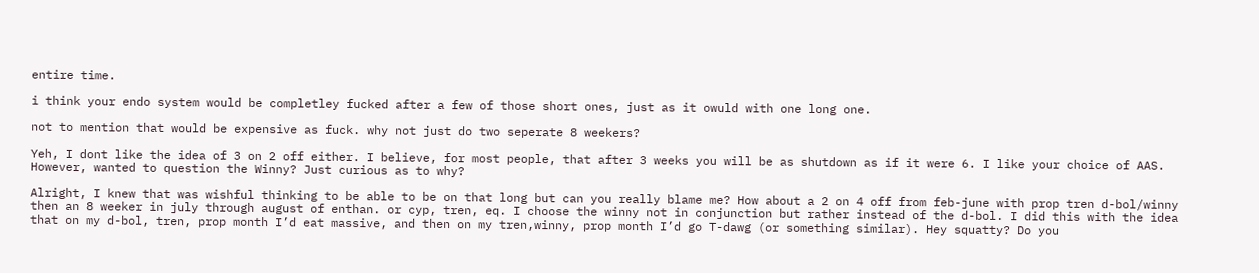entire time.

i think your endo system would be completley fucked after a few of those short ones, just as it owuld with one long one.

not to mention that would be expensive as fuck. why not just do two seperate 8 weekers?

Yeh, I dont like the idea of 3 on 2 off either. I believe, for most people, that after 3 weeks you will be as shutdown as if it were 6. I like your choice of AAS. However, wanted to question the Winny? Just curious as to why?

Alright, I knew that was wishful thinking to be able to be on that long but can you really blame me? How about a 2 on 4 off from feb-june with prop tren d-bol/winny then an 8 weeker in july through august of enthan. or cyp, tren, eq. I choose the winny not in conjunction but rather instead of the d-bol. I did this with the idea that on my d-bol, tren, prop month I’d eat massive, and then on my tren,winny, prop month I’d go T-dawg (or something similar). Hey squatty? Do you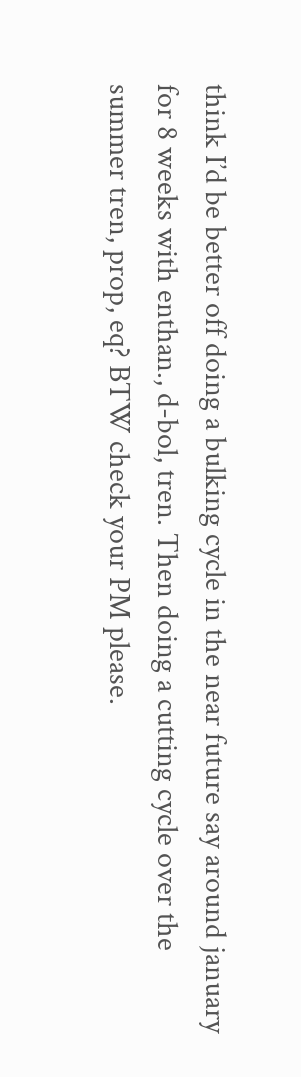think I’d be better off doing a bulking cycle in the near future say around january for 8 weeks with enthan., d-bol, tren. Then doing a cutting cycle over the summer tren, prop, eq? BTW check your PM please.